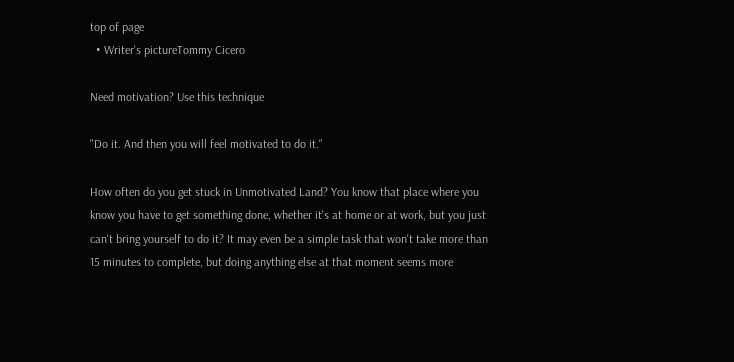top of page
  • Writer's pictureTommy Cicero

Need motivation? Use this technique

"Do it. And then you will feel motivated to do it."

How often do you get stuck in Unmotivated Land? You know that place where you know you have to get something done, whether it's at home or at work, but you just can't bring yourself to do it? It may even be a simple task that won't take more than 15 minutes to complete, but doing anything else at that moment seems more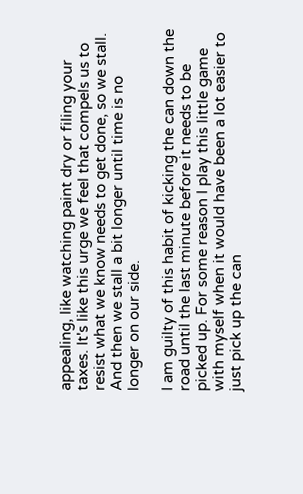appealing, like watching paint dry or filing your taxes. It's like this urge we feel that compels us to resist what we know needs to get done, so we stall. And then we stall a bit longer until time is no longer on our side.

I am guilty of this habit of kicking the can down the road until the last minute before it needs to be picked up. For some reason I play this little game with myself when it would have been a lot easier to just pick up the can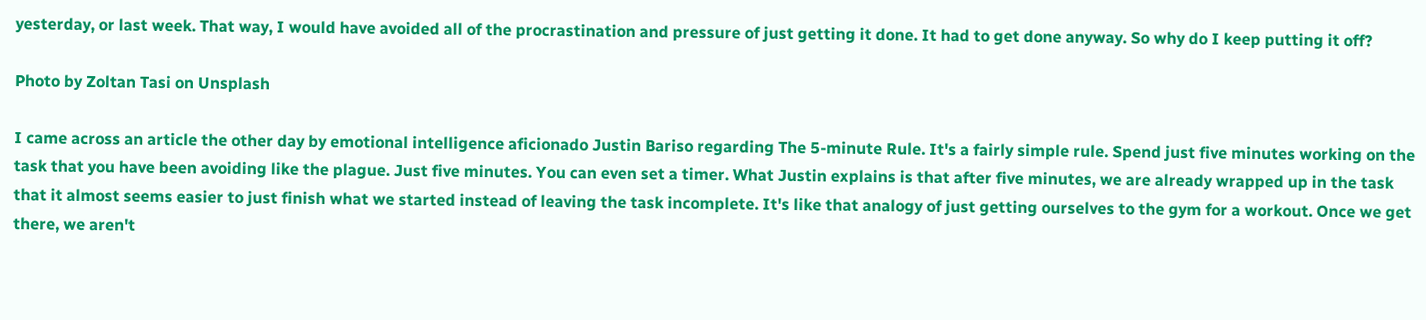yesterday, or last week. That way, I would have avoided all of the procrastination and pressure of just getting it done. It had to get done anyway. So why do I keep putting it off?

Photo by Zoltan Tasi on Unsplash

I came across an article the other day by emotional intelligence aficionado Justin Bariso regarding The 5-minute Rule. It's a fairly simple rule. Spend just five minutes working on the task that you have been avoiding like the plague. Just five minutes. You can even set a timer. What Justin explains is that after five minutes, we are already wrapped up in the task that it almost seems easier to just finish what we started instead of leaving the task incomplete. It's like that analogy of just getting ourselves to the gym for a workout. Once we get there, we aren't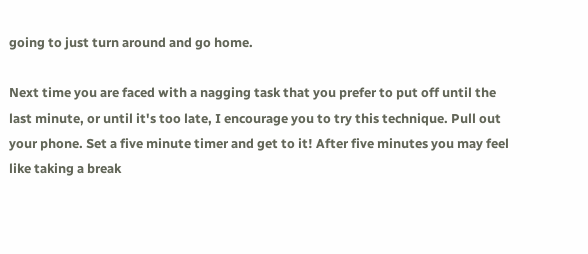going to just turn around and go home.

Next time you are faced with a nagging task that you prefer to put off until the last minute, or until it's too late, I encourage you to try this technique. Pull out your phone. Set a five minute timer and get to it! After five minutes you may feel like taking a break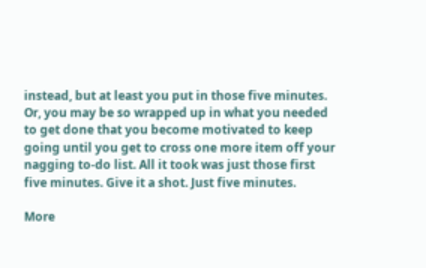instead, but at least you put in those five minutes. Or, you may be so wrapped up in what you needed to get done that you become motivated to keep going until you get to cross one more item off your nagging to-do list. All it took was just those first five minutes. Give it a shot. Just five minutes.

More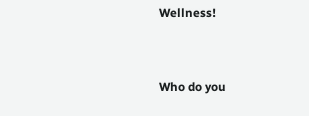Wellness!


Who do you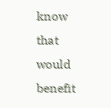know that would benefit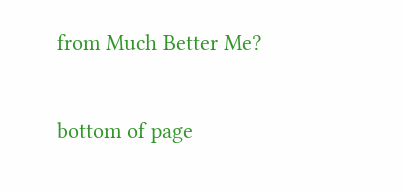from Much Better Me?

bottom of page